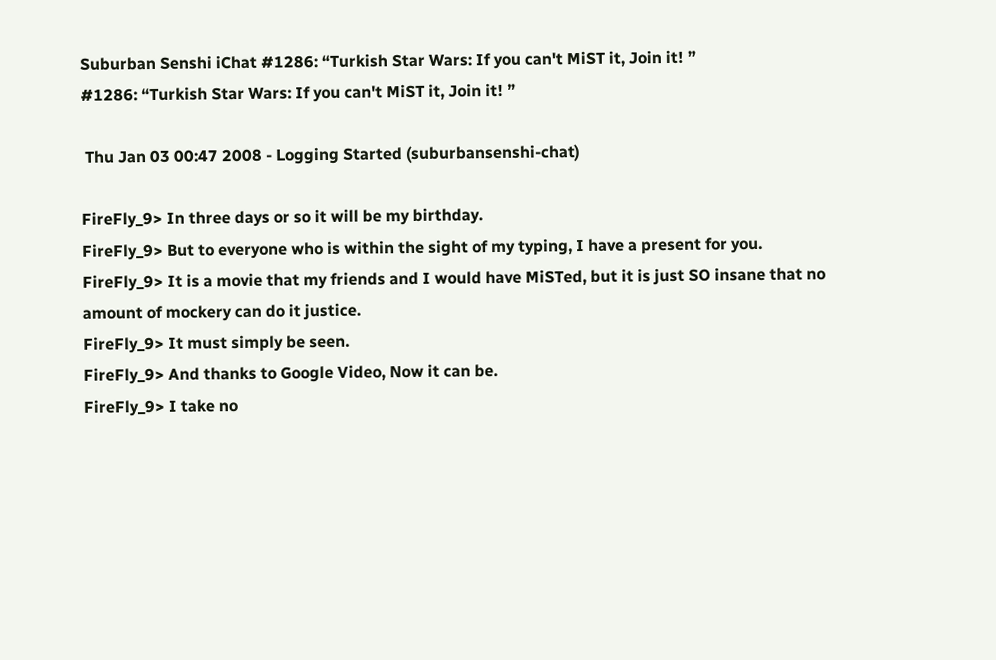Suburban Senshi iChat #1286: “Turkish Star Wars: If you can't MiST it, Join it! ”
#1286: “Turkish Star Wars: If you can't MiST it, Join it! ”

 Thu Jan 03 00:47 2008 - Logging Started (suburbansenshi-chat)

FireFly_9> In three days or so it will be my birthday.
FireFly_9> But to everyone who is within the sight of my typing, I have a present for you.
FireFly_9> It is a movie that my friends and I would have MiSTed, but it is just SO insane that no amount of mockery can do it justice.
FireFly_9> It must simply be seen.
FireFly_9> And thanks to Google Video, Now it can be.
FireFly_9> I take no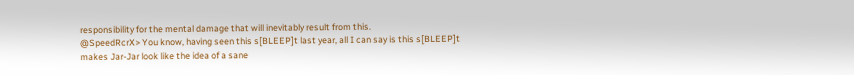responsibility for the mental damage that will inevitably result from this.
@SpeedRcrX> You know, having seen this s[BLEEP]t last year, all I can say is this s[BLEEP]t makes Jar-Jar look like the idea of a sane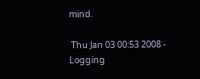mind.

 Thu Jan 03 00:53 2008 - Logging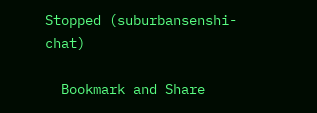Stopped (suburbansenshi-chat)

  Bookmark and Share